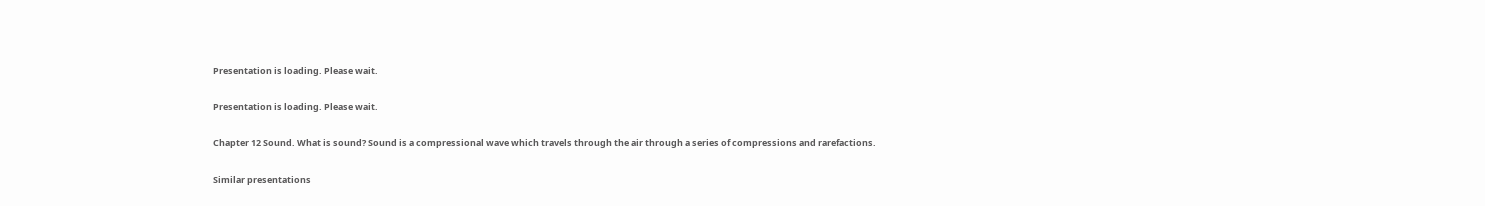Presentation is loading. Please wait.

Presentation is loading. Please wait.

Chapter 12 Sound. What is sound? Sound is a compressional wave which travels through the air through a series of compressions and rarefactions.

Similar presentations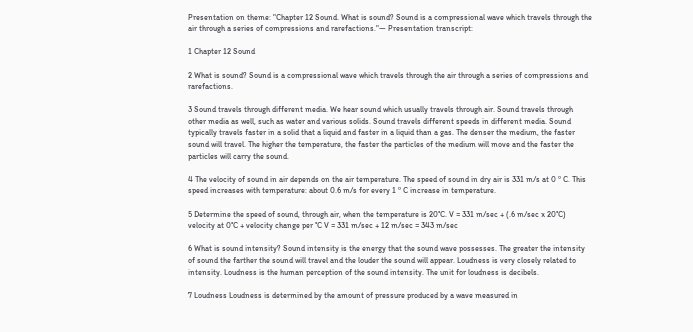Presentation on theme: "Chapter 12 Sound. What is sound? Sound is a compressional wave which travels through the air through a series of compressions and rarefactions."— Presentation transcript:

1 Chapter 12 Sound

2 What is sound? Sound is a compressional wave which travels through the air through a series of compressions and rarefactions.

3 Sound travels through different media. We hear sound which usually travels through air. Sound travels through other media as well, such as water and various solids. Sound travels different speeds in different media. Sound typically travels faster in a solid that a liquid and faster in a liquid than a gas. The denser the medium, the faster sound will travel. The higher the temperature, the faster the particles of the medium will move and the faster the particles will carry the sound.

4 The velocity of sound in air depends on the air temperature. The speed of sound in dry air is 331 m/s at 0 º C. This speed increases with temperature: about 0.6 m/s for every 1 º C increase in temperature.

5 Determine the speed of sound, through air, when the temperature is 20°C. V = 331 m/sec + (.6 m/sec x 20°C) velocity at 0°C + velocity change per °C V = 331 m/sec + 12 m/sec = 343 m/sec

6 What is sound intensity? Sound intensity is the energy that the sound wave possesses. The greater the intensity of sound the farther the sound will travel and the louder the sound will appear. Loudness is very closely related to intensity. Loudness is the human perception of the sound intensity. The unit for loudness is decibels.

7 Loudness Loudness is determined by the amount of pressure produced by a wave measured in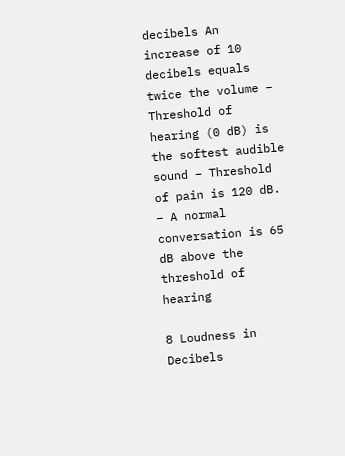decibels An increase of 10 decibels equals twice the volume – Threshold of hearing (0 dB) is the softest audible sound – Threshold of pain is 120 dB. – A normal conversation is 65 dB above the threshold of hearing

8 Loudness in Decibels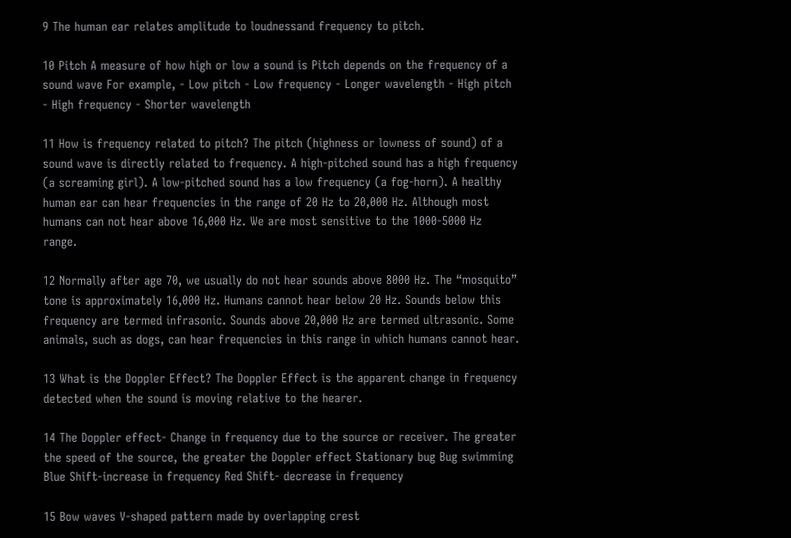9 The human ear relates amplitude to loudnessand frequency to pitch.

10 Pitch A measure of how high or low a sound is Pitch depends on the frequency of a sound wave For example, - Low pitch - Low frequency - Longer wavelength - High pitch - High frequency - Shorter wavelength

11 How is frequency related to pitch? The pitch (highness or lowness of sound) of a sound wave is directly related to frequency. A high-pitched sound has a high frequency (a screaming girl). A low-pitched sound has a low frequency (a fog-horn). A healthy human ear can hear frequencies in the range of 20 Hz to 20,000 Hz. Although most humans can not hear above 16,000 Hz. We are most sensitive to the 1000-5000 Hz range.

12 Normally after age 70, we usually do not hear sounds above 8000 Hz. The “mosquito” tone is approximately 16,000 Hz. Humans cannot hear below 20 Hz. Sounds below this frequency are termed infrasonic. Sounds above 20,000 Hz are termed ultrasonic. Some animals, such as dogs, can hear frequencies in this range in which humans cannot hear.

13 What is the Doppler Effect? The Doppler Effect is the apparent change in frequency detected when the sound is moving relative to the hearer.

14 The Doppler effect- Change in frequency due to the source or receiver. The greater the speed of the source, the greater the Doppler effect Stationary bug Bug swimming Blue Shift-increase in frequency Red Shift- decrease in frequency

15 Bow waves V-shaped pattern made by overlapping crest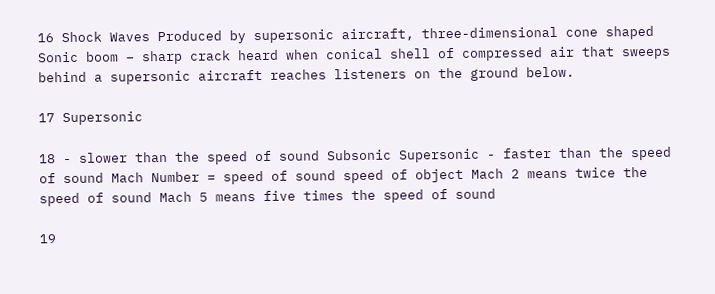16 Shock Waves Produced by supersonic aircraft, three-dimensional cone shaped Sonic boom – sharp crack heard when conical shell of compressed air that sweeps behind a supersonic aircraft reaches listeners on the ground below.

17 Supersonic

18 - slower than the speed of sound Subsonic Supersonic - faster than the speed of sound Mach Number = speed of sound speed of object Mach 2 means twice the speed of sound Mach 5 means five times the speed of sound

19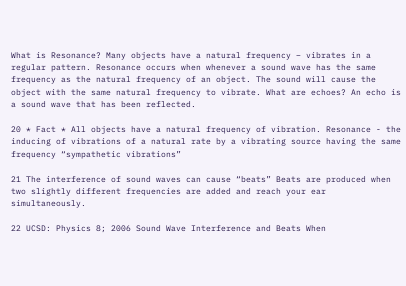What is Resonance? Many objects have a natural frequency – vibrates in a regular pattern. Resonance occurs when whenever a sound wave has the same frequency as the natural frequency of an object. The sound will cause the object with the same natural frequency to vibrate. What are echoes? An echo is a sound wave that has been reflected.

20 * Fact * All objects have a natural frequency of vibration. Resonance - the inducing of vibrations of a natural rate by a vibrating source having the same frequency “sympathetic vibrations”

21 The interference of sound waves can cause “beats” Beats are produced when two slightly different frequencies are added and reach your ear simultaneously.

22 UCSD: Physics 8; 2006 Sound Wave Interference and Beats When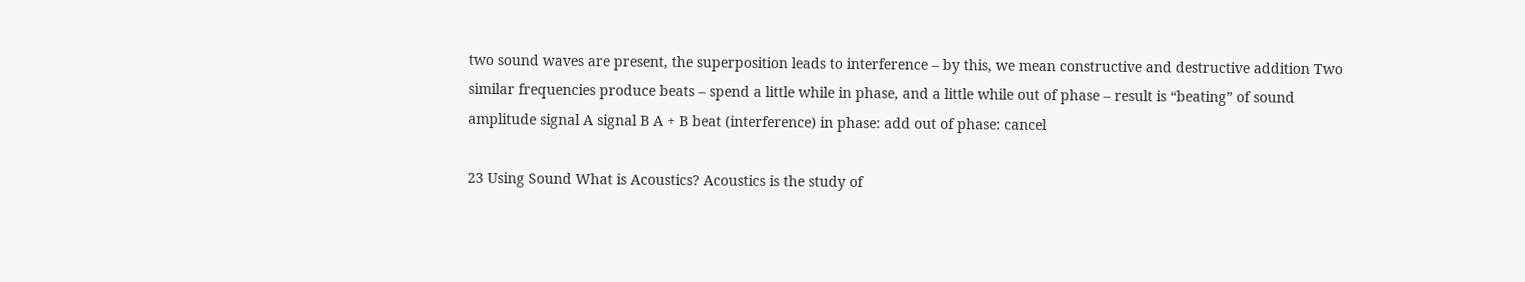two sound waves are present, the superposition leads to interference – by this, we mean constructive and destructive addition Two similar frequencies produce beats – spend a little while in phase, and a little while out of phase – result is “beating” of sound amplitude signal A signal B A + B beat (interference) in phase: add out of phase: cancel

23 Using Sound What is Acoustics? Acoustics is the study of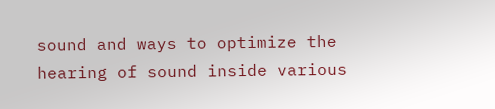sound and ways to optimize the hearing of sound inside various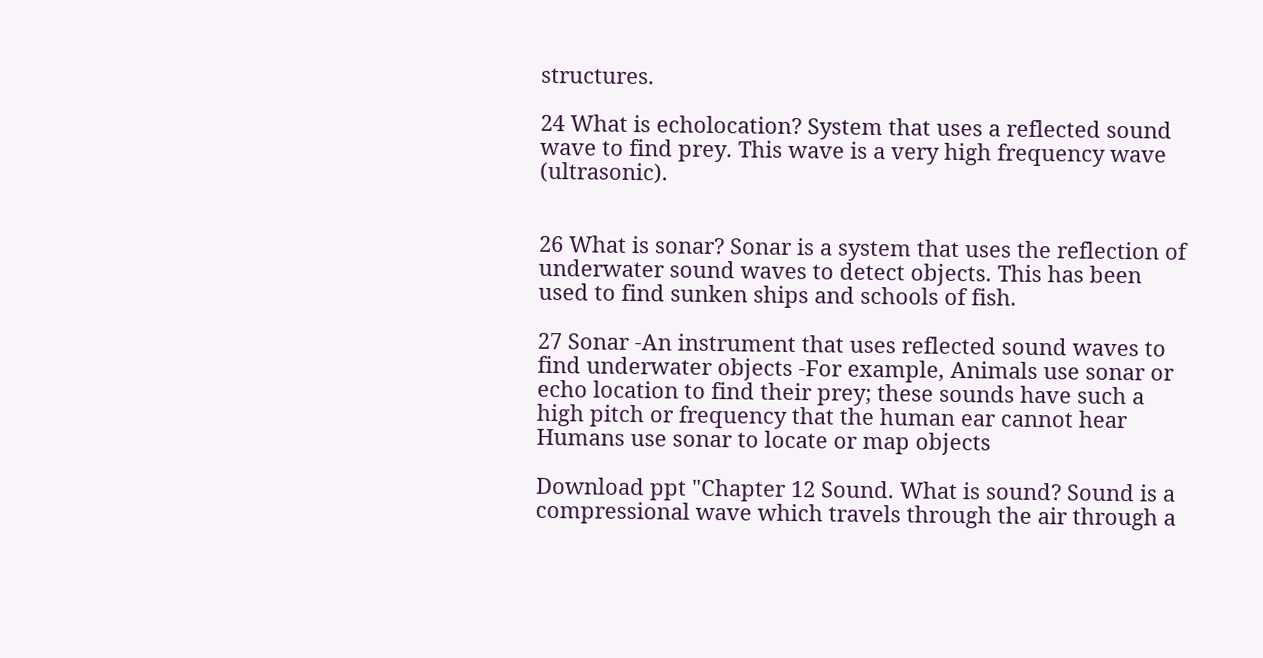structures.

24 What is echolocation? System that uses a reflected sound wave to find prey. This wave is a very high frequency wave (ultrasonic).


26 What is sonar? Sonar is a system that uses the reflection of underwater sound waves to detect objects. This has been used to find sunken ships and schools of fish.

27 Sonar -An instrument that uses reflected sound waves to find underwater objects -For example, Animals use sonar or echo location to find their prey; these sounds have such a high pitch or frequency that the human ear cannot hear Humans use sonar to locate or map objects

Download ppt "Chapter 12 Sound. What is sound? Sound is a compressional wave which travels through the air through a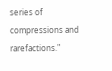series of compressions and rarefactions."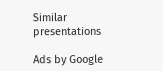Similar presentations

Ads by Google